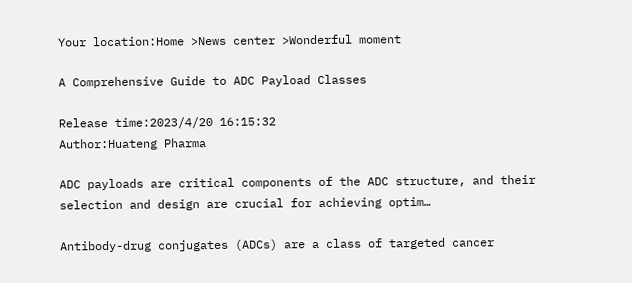Your location:Home >News center >Wonderful moment

A Comprehensive Guide to ADC Payload Classes

Release time:2023/4/20 16:15:32
Author:Huateng Pharma

ADC payloads are critical components of the ADC structure, and their selection and design are crucial for achieving optim…

Antibody-drug conjugates (ADCs) are a class of targeted cancer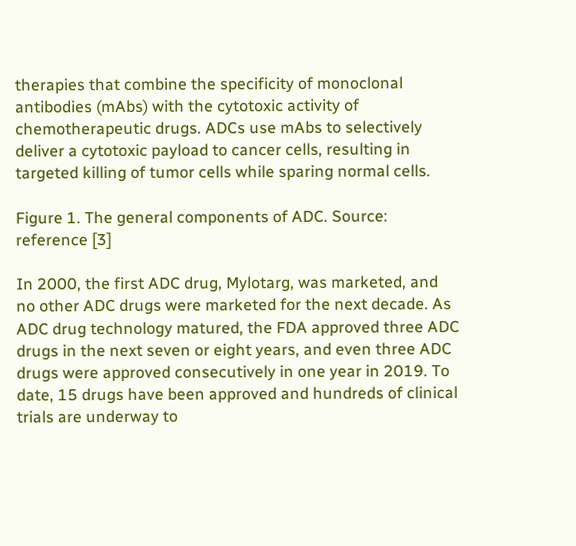therapies that combine the specificity of monoclonal antibodies (mAbs) with the cytotoxic activity of chemotherapeutic drugs. ADCs use mAbs to selectively deliver a cytotoxic payload to cancer cells, resulting in targeted killing of tumor cells while sparing normal cells.

Figure 1. The general components of ADC. Source: reference [3]

In 2000, the first ADC drug, Mylotarg, was marketed, and no other ADC drugs were marketed for the next decade. As ADC drug technology matured, the FDA approved three ADC drugs in the next seven or eight years, and even three ADC drugs were approved consecutively in one year in 2019. To date, 15 drugs have been approved and hundreds of clinical trials are underway to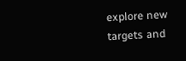explore new targets and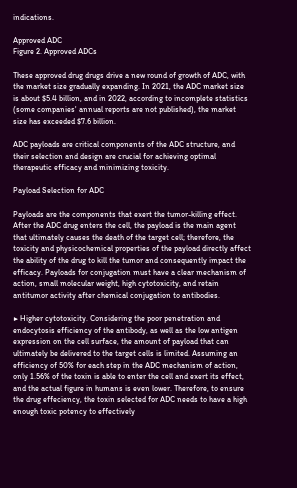indications.

Approved ADC
Figure 2. Approved ADCs

These approved drug drugs drive a new round of growth of ADC, with the market size gradually expanding. In 2021, the ADC market size is about $5.4 billion, and in 2022, according to incomplete statistics (some companies' annual reports are not published), the market size has exceeded $7.6 billion.

ADC payloads are critical components of the ADC structure, and their selection and design are crucial for achieving optimal therapeutic efficacy and minimizing toxicity.

Payload Selection for ADC

Payloads are the components that exert the tumor-killing effect. After the ADC drug enters the cell, the payload is the main agent that ultimately causes the death of the target cell; therefore, the toxicity and physicochemical properties of the payload directly affect the ability of the drug to kill the tumor and consequently impact the efficacy. Payloads for conjugation must have a clear mechanism of action, small molecular weight, high cytotoxicity, and retain antitumor activity after chemical conjugation to antibodies.

▶ Higher cytotoxicity. Considering the poor penetration and endocytosis efficiency of the antibody, as well as the low antigen expression on the cell surface, the amount of payload that can ultimately be delivered to the target cells is limited. Assuming an efficiency of 50% for each step in the ADC mechanism of action, only 1.56% of the toxin is able to enter the cell and exert its effect, and the actual figure in humans is even lower. Therefore, to ensure the drug effeciency, the toxin selected for ADC needs to have a high enough toxic potency to effectively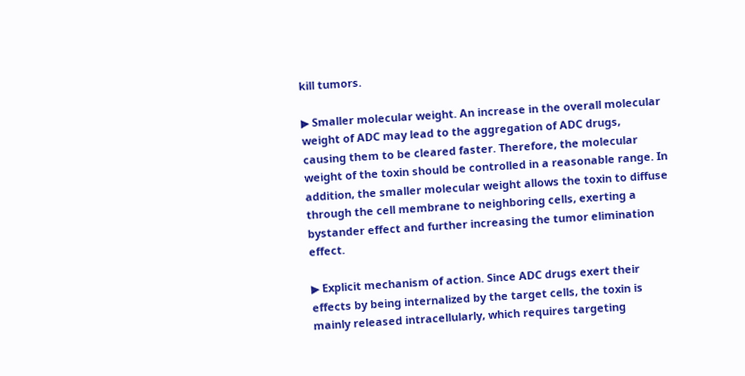kill tumors.

▶ Smaller molecular weight. An increase in the overall molecular weight of ADC may lead to the aggregation of ADC drugs, causing them to be cleared faster. Therefore, the molecular weight of the toxin should be controlled in a reasonable range. In addition, the smaller molecular weight allows the toxin to diffuse through the cell membrane to neighboring cells, exerting a bystander effect and further increasing the tumor elimination effect.

▶ Explicit mechanism of action. Since ADC drugs exert their effects by being internalized by the target cells, the toxin is mainly released intracellularly, which requires targeting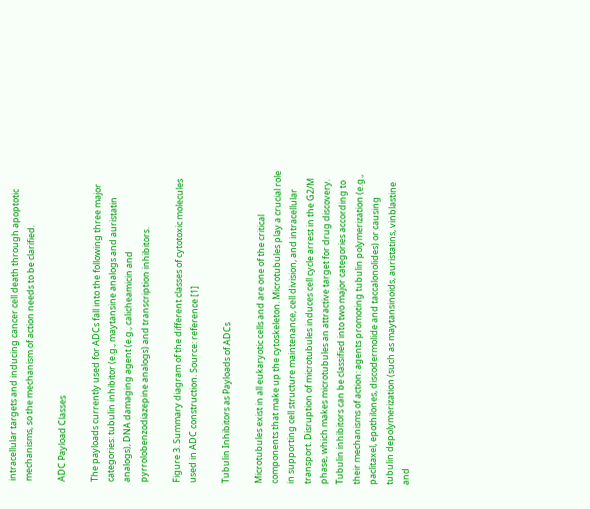intracellular targets and inducing cancer cell death through apoptotic mechanisms, so the mechanism of action needs to be clarified.

ADC Payload Classes

The payloads currently used for ADCs fall into the following three major categories: tubulin inhibitor (e.g., maytansine analogs and auristatin analogs), DNA damaging agent (e.g., calicheamicin and pyrrolobenzodiazepine analogs) and transcription inhibitors.

Figure 3. Summary diagram of the different classes of cytotoxic molecules used in ADC construction. Source: reference [1]

Tubulin Inhibitors as Payloads of ADCs

Microtubules exist in all eukaryotic cells and are one of the critical components that make up the cytoskeleton. Microtubules play a crucial role in supporting cell structure maintenance, cell division, and intracellular transport. Disruption of microtubules induces cell cycle arrest in the G2/M phase, which makes microtubules an attractive target for drug discovery. Tubulin inhibitors can be classified into two major categories according to their mechanisms of action: agents promoting tubulin polymerization (e.g., paclitaxel, epothilones, discodermolide and taccalonolides) or causing tubulin depolymerization (such as maytansinoids, auristatins, vinblastine and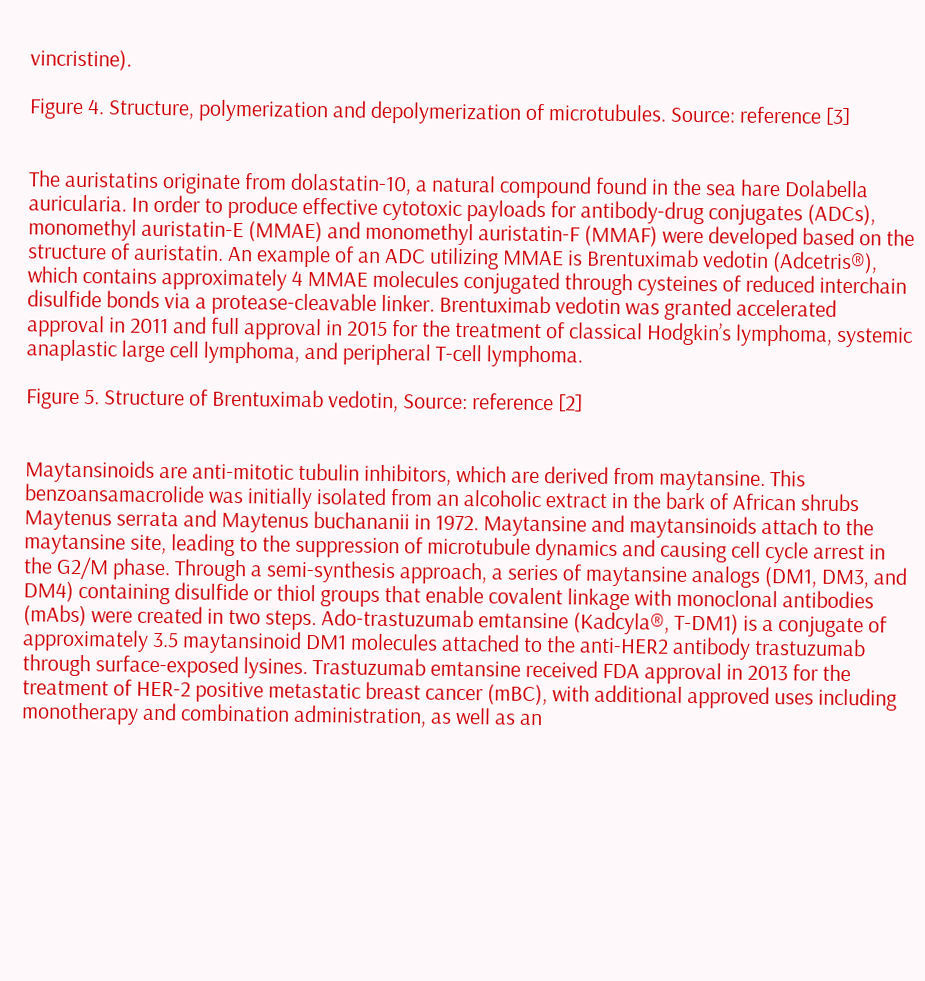vincristine).

Figure 4. Structure, polymerization and depolymerization of microtubules. Source: reference [3]


The auristatins originate from dolastatin-10, a natural compound found in the sea hare Dolabella auricularia. In order to produce effective cytotoxic payloads for antibody-drug conjugates (ADCs), monomethyl auristatin-E (MMAE) and monomethyl auristatin-F (MMAF) were developed based on the structure of auristatin. An example of an ADC utilizing MMAE is Brentuximab vedotin (Adcetris®), which contains approximately 4 MMAE molecules conjugated through cysteines of reduced interchain disulfide bonds via a protease-cleavable linker. Brentuximab vedotin was granted accelerated approval in 2011 and full approval in 2015 for the treatment of classical Hodgkin’s lymphoma, systemic anaplastic large cell lymphoma, and peripheral T-cell lymphoma.

Figure 5. Structure of Brentuximab vedotin, Source: reference [2]


Maytansinoids are anti-mitotic tubulin inhibitors, which are derived from maytansine. This benzoansamacrolide was initially isolated from an alcoholic extract in the bark of African shrubs Maytenus serrata and Maytenus buchananii in 1972. Maytansine and maytansinoids attach to the maytansine site, leading to the suppression of microtubule dynamics and causing cell cycle arrest in the G2/M phase. Through a semi-synthesis approach, a series of maytansine analogs (DM1, DM3, and DM4) containing disulfide or thiol groups that enable covalent linkage with monoclonal antibodies (mAbs) were created in two steps. Ado-trastuzumab emtansine (Kadcyla®, T-DM1) is a conjugate of approximately 3.5 maytansinoid DM1 molecules attached to the anti-HER2 antibody trastuzumab through surface-exposed lysines. Trastuzumab emtansine received FDA approval in 2013 for the treatment of HER-2 positive metastatic breast cancer (mBC), with additional approved uses including monotherapy and combination administration, as well as an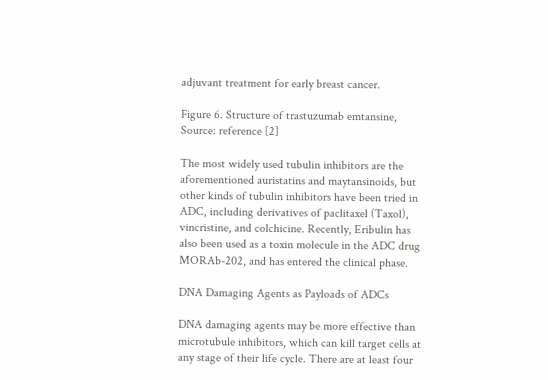adjuvant treatment for early breast cancer.

Figure 6. Structure of trastuzumab emtansine, Source: reference [2]

The most widely used tubulin inhibitors are the aforementioned auristatins and maytansinoids, but other kinds of tubulin inhibitors have been tried in ADC, including derivatives of paclitaxel (Taxol), vincristine, and colchicine. Recently, Eribulin has also been used as a toxin molecule in the ADC drug MORAb-202, and has entered the clinical phase.

DNA Damaging Agents as Payloads of ADCs

DNA damaging agents may be more effective than microtubule inhibitors, which can kill target cells at any stage of their life cycle. There are at least four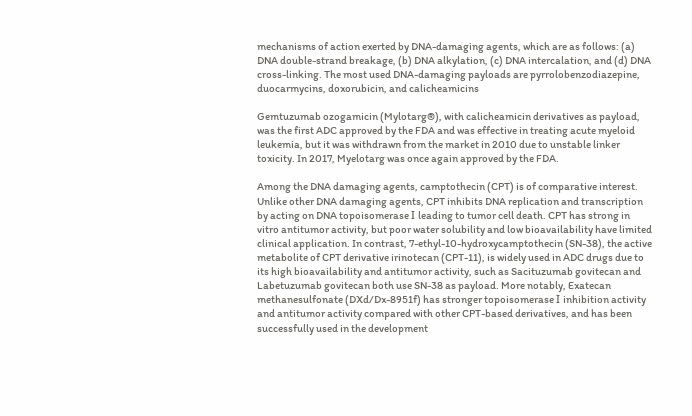mechanisms of action exerted by DNA-damaging agents, which are as follows: (a) DNA double-strand breakage, (b) DNA alkylation, (c) DNA intercalation, and (d) DNA cross-linking. The most used DNA-damaging payloads are pyrrolobenzodiazepine, duocarmycins, doxorubicin, and calicheamicins

Gemtuzumab ozogamicin (Mylotarg®), with calicheamicin derivatives as payload, was the first ADC approved by the FDA and was effective in treating acute myeloid leukemia, but it was withdrawn from the market in 2010 due to unstable linker toxicity. In 2017, Myelotarg was once again approved by the FDA.

Among the DNA damaging agents, camptothecin (CPT) is of comparative interest. Unlike other DNA damaging agents, CPT inhibits DNA replication and transcription by acting on DNA topoisomerase Ӏ leading to tumor cell death. CPT has strong in vitro antitumor activity, but poor water solubility and low bioavailability have limited clinical application. In contrast, 7-ethyl-10-hydroxycamptothecin (SN-38), the active metabolite of CPT derivative irinotecan (CPT-11), is widely used in ADC drugs due to its high bioavailability and antitumor activity, such as Sacituzumab govitecan and Labetuzumab govitecan both use SN-38 as payload. More notably, Exatecan methanesulfonate (DXd/Dx-8951f) has stronger topoisomerase Ӏ inhibition activity and antitumor activity compared with other CPT-based derivatives, and has been successfully used in the development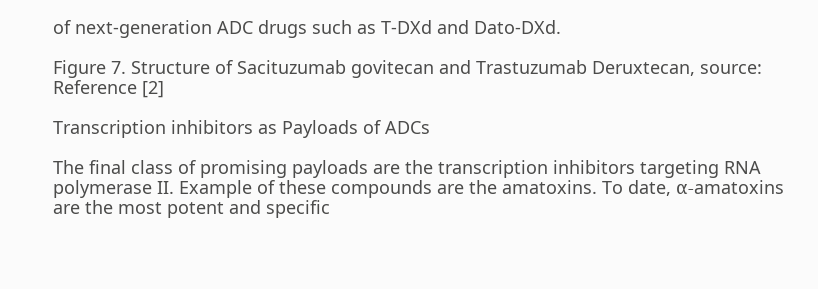of next-generation ADC drugs such as T-DXd and Dato-DXd.

Figure 7. Structure of Sacituzumab govitecan and Trastuzumab Deruxtecan, source: Reference [2]

Transcription inhibitors as Payloads of ADCs

The final class of promising payloads are the transcription inhibitors targeting RNA polymerase II. Example of these compounds are the amatoxins. To date, α-amatoxins are the most potent and specific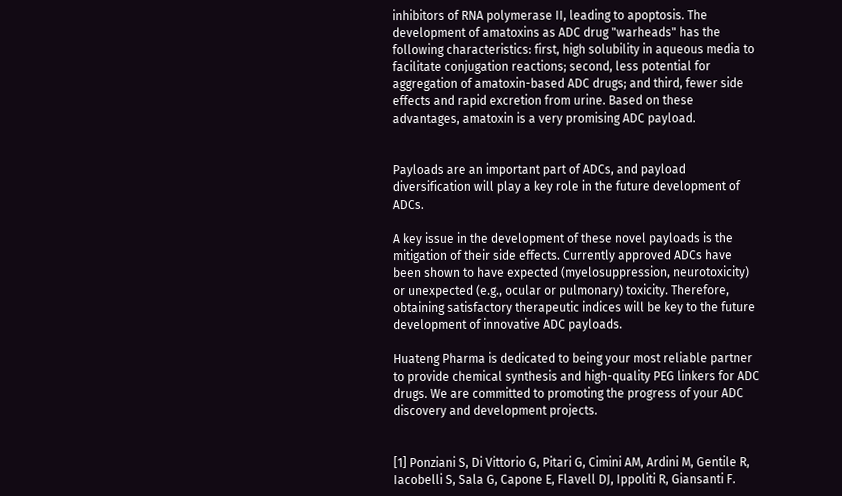inhibitors of RNA polymerase II, leading to apoptosis. The development of amatoxins as ADC drug "warheads" has the following characteristics: first, high solubility in aqueous media to facilitate conjugation reactions; second, less potential for aggregation of amatoxin-based ADC drugs; and third, fewer side effects and rapid excretion from urine. Based on these advantages, amatoxin is a very promising ADC payload.


Payloads are an important part of ADCs, and payload diversification will play a key role in the future development of ADCs.

A key issue in the development of these novel payloads is the mitigation of their side effects. Currently approved ADCs have been shown to have expected (myelosuppression, neurotoxicity) or unexpected (e.g., ocular or pulmonary) toxicity. Therefore, obtaining satisfactory therapeutic indices will be key to the future development of innovative ADC payloads.

Huateng Pharma is dedicated to being your most reliable partner to provide chemical synthesis and high-quality PEG linkers for ADC drugs. We are committed to promoting the progress of your ADC discovery and development projects.


[1] Ponziani S, Di Vittorio G, Pitari G, Cimini AM, Ardini M, Gentile R, Iacobelli S, Sala G, Capone E, Flavell DJ, Ippoliti R, Giansanti F.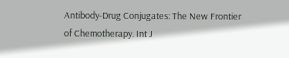Antibody-Drug Conjugates: The New Frontier of Chemotherapy. Int J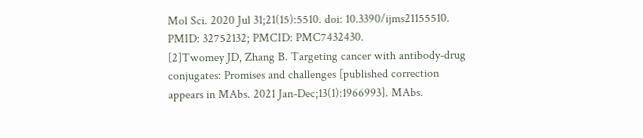Mol Sci. 2020 Jul 31;21(15):5510. doi: 10.3390/ijms21155510. PMID: 32752132; PMCID: PMC7432430.
[2]Twomey JD, Zhang B. Targeting cancer with antibody-drug conjugates: Promises and challenges [published correction appears in MAbs. 2021 Jan-Dec;13(1):1966993]. MAbs.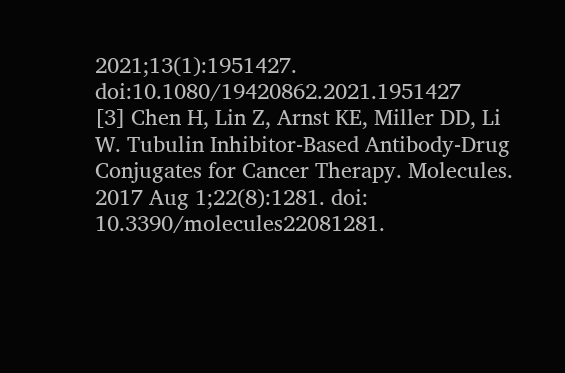2021;13(1):1951427. doi:10.1080/19420862.2021.1951427
[3] Chen H, Lin Z, Arnst KE, Miller DD, Li W. Tubulin Inhibitor-Based Antibody-Drug Conjugates for Cancer Therapy. Molecules. 2017 Aug 1;22(8):1281. doi: 10.3390/molecules22081281.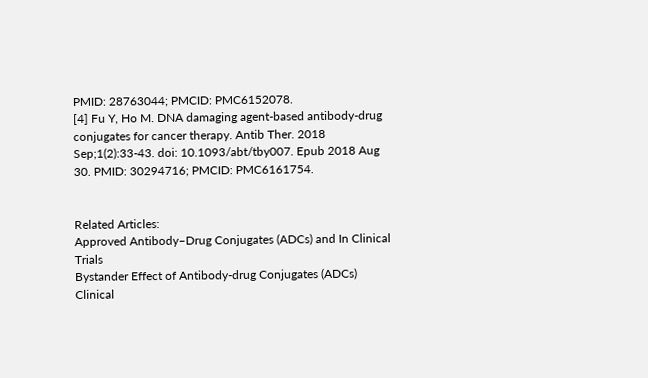PMID: 28763044; PMCID: PMC6152078.
[4] Fu Y, Ho M. DNA damaging agent-based antibody-drug conjugates for cancer therapy. Antib Ther. 2018 Sep;1(2):33-43. doi: 10.1093/abt/tby007. Epub 2018 Aug 30. PMID: 30294716; PMCID: PMC6161754.


Related Articles:
Approved Antibody–Drug Conjugates (ADCs) and In Clinical Trials
Bystander Effect of Antibody-drug Conjugates (ADCs)
Clinical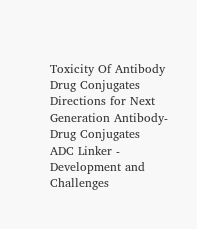Toxicity Of Antibody Drug Conjugates
Directions for Next Generation Antibody-Drug Conjugates
ADC Linker - Development and Challenges